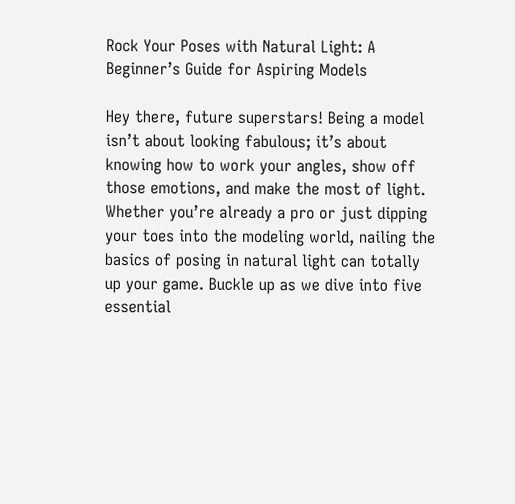Rock Your Poses with Natural Light: A Beginner’s Guide for Aspiring Models

Hey there, future superstars! Being a model isn’t about looking fabulous; it’s about knowing how to work your angles, show off those emotions, and make the most of light. Whether you’re already a pro or just dipping your toes into the modeling world, nailing the basics of posing in natural light can totally up your game. Buckle up as we dive into five essential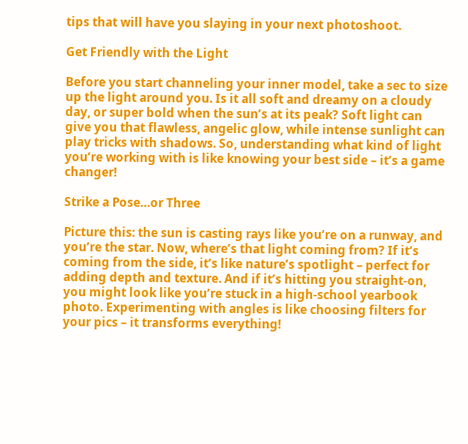tips that will have you slaying in your next photoshoot.

Get Friendly with the Light

Before you start channeling your inner model, take a sec to size up the light around you. Is it all soft and dreamy on a cloudy day, or super bold when the sun’s at its peak? Soft light can give you that flawless, angelic glow, while intense sunlight can play tricks with shadows. So, understanding what kind of light you’re working with is like knowing your best side – it’s a game changer!

Strike a Pose…or Three

Picture this: the sun is casting rays like you’re on a runway, and you’re the star. Now, where’s that light coming from? If it’s coming from the side, it’s like nature’s spotlight – perfect for adding depth and texture. And if it’s hitting you straight-on, you might look like you’re stuck in a high-school yearbook photo. Experimenting with angles is like choosing filters for your pics – it transforms everything!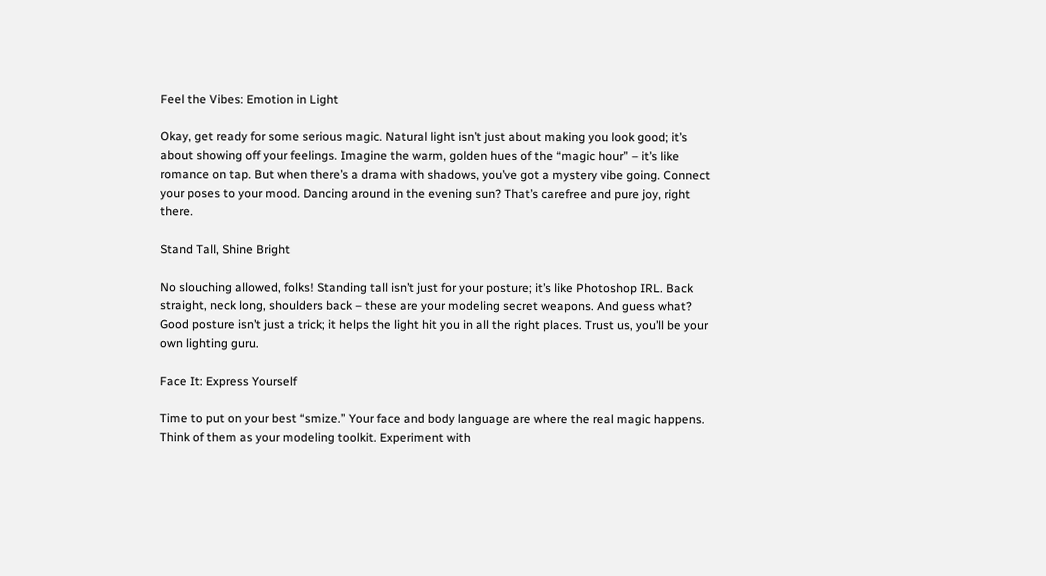Feel the Vibes: Emotion in Light

Okay, get ready for some serious magic. Natural light isn’t just about making you look good; it’s about showing off your feelings. Imagine the warm, golden hues of the “magic hour” – it’s like romance on tap. But when there’s a drama with shadows, you’ve got a mystery vibe going. Connect your poses to your mood. Dancing around in the evening sun? That’s carefree and pure joy, right there.

Stand Tall, Shine Bright

No slouching allowed, folks! Standing tall isn’t just for your posture; it’s like Photoshop IRL. Back straight, neck long, shoulders back – these are your modeling secret weapons. And guess what? Good posture isn’t just a trick; it helps the light hit you in all the right places. Trust us, you’ll be your own lighting guru.

Face It: Express Yourself

Time to put on your best “smize.” Your face and body language are where the real magic happens. Think of them as your modeling toolkit. Experiment with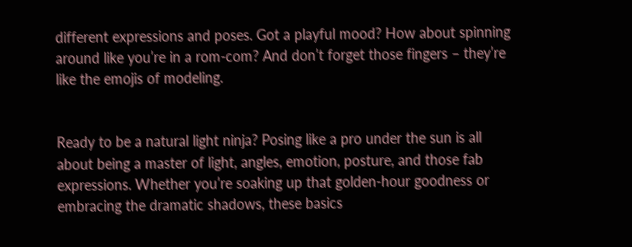different expressions and poses. Got a playful mood? How about spinning around like you’re in a rom-com? And don’t forget those fingers – they’re like the emojis of modeling.


Ready to be a natural light ninja? Posing like a pro under the sun is all about being a master of light, angles, emotion, posture, and those fab expressions. Whether you’re soaking up that golden-hour goodness or embracing the dramatic shadows, these basics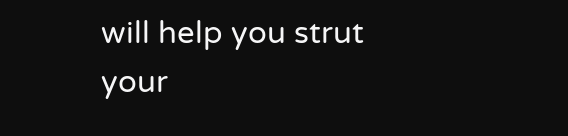will help you strut your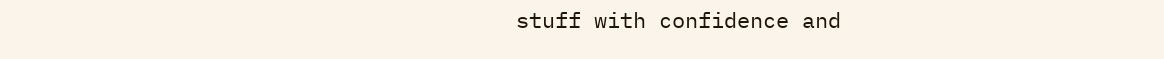stuff with confidence and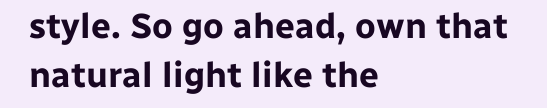style. So go ahead, own that natural light like the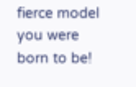fierce model you were born to be!